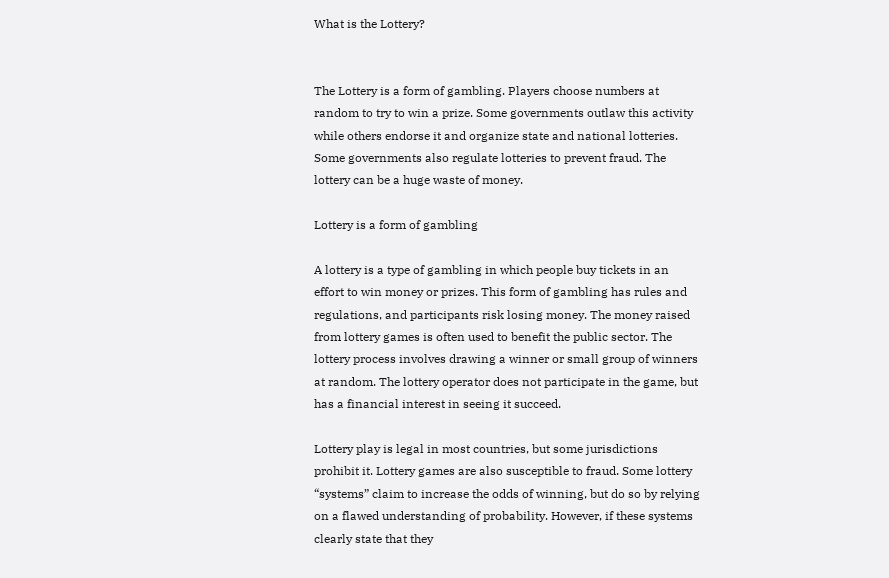What is the Lottery?


The Lottery is a form of gambling. Players choose numbers at random to try to win a prize. Some governments outlaw this activity while others endorse it and organize state and national lotteries. Some governments also regulate lotteries to prevent fraud. The lottery can be a huge waste of money.

Lottery is a form of gambling

A lottery is a type of gambling in which people buy tickets in an effort to win money or prizes. This form of gambling has rules and regulations, and participants risk losing money. The money raised from lottery games is often used to benefit the public sector. The lottery process involves drawing a winner or small group of winners at random. The lottery operator does not participate in the game, but has a financial interest in seeing it succeed.

Lottery play is legal in most countries, but some jurisdictions prohibit it. Lottery games are also susceptible to fraud. Some lottery “systems” claim to increase the odds of winning, but do so by relying on a flawed understanding of probability. However, if these systems clearly state that they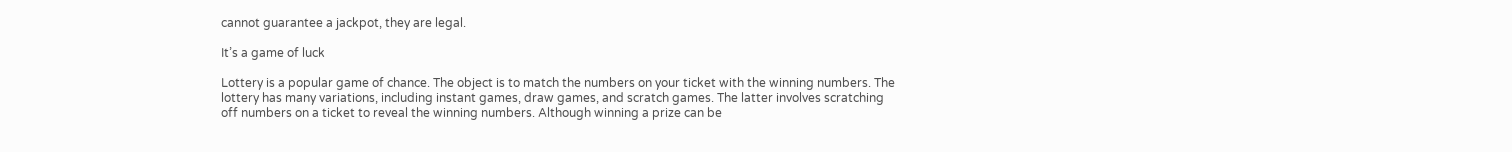cannot guarantee a jackpot, they are legal.

It’s a game of luck

Lottery is a popular game of chance. The object is to match the numbers on your ticket with the winning numbers. The lottery has many variations, including instant games, draw games, and scratch games. The latter involves scratching off numbers on a ticket to reveal the winning numbers. Although winning a prize can be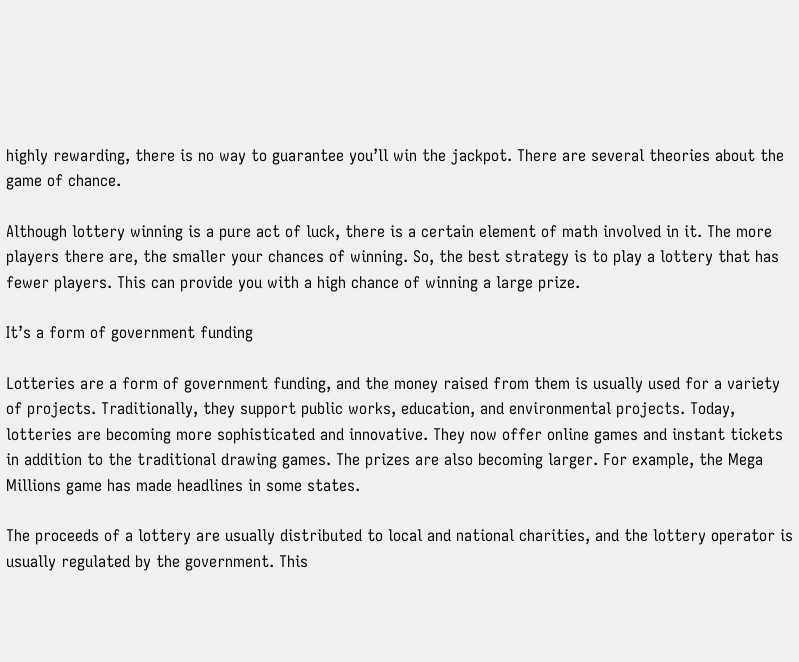highly rewarding, there is no way to guarantee you’ll win the jackpot. There are several theories about the game of chance.

Although lottery winning is a pure act of luck, there is a certain element of math involved in it. The more players there are, the smaller your chances of winning. So, the best strategy is to play a lottery that has fewer players. This can provide you with a high chance of winning a large prize.

It’s a form of government funding

Lotteries are a form of government funding, and the money raised from them is usually used for a variety of projects. Traditionally, they support public works, education, and environmental projects. Today, lotteries are becoming more sophisticated and innovative. They now offer online games and instant tickets in addition to the traditional drawing games. The prizes are also becoming larger. For example, the Mega Millions game has made headlines in some states.

The proceeds of a lottery are usually distributed to local and national charities, and the lottery operator is usually regulated by the government. This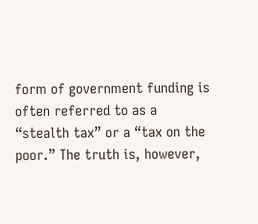form of government funding is often referred to as a “stealth tax” or a “tax on the poor.” The truth is, however,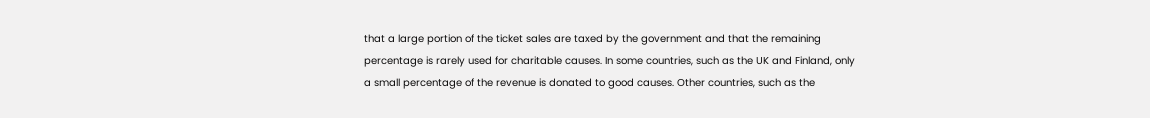that a large portion of the ticket sales are taxed by the government and that the remaining percentage is rarely used for charitable causes. In some countries, such as the UK and Finland, only a small percentage of the revenue is donated to good causes. Other countries, such as the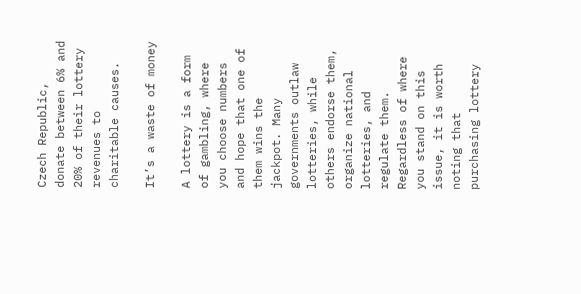Czech Republic, donate between 6% and 20% of their lottery revenues to charitable causes.

It’s a waste of money

A lottery is a form of gambling, where you choose numbers and hope that one of them wins the jackpot. Many governments outlaw lotteries, while others endorse them, organize national lotteries, and regulate them. Regardless of where you stand on this issue, it is worth noting that purchasing lottery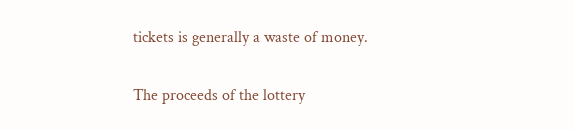tickets is generally a waste of money.

The proceeds of the lottery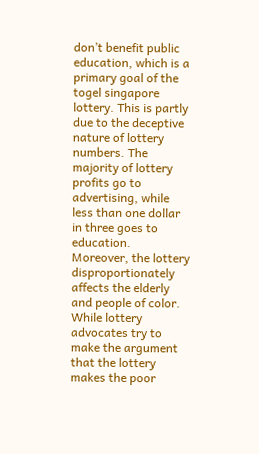don’t benefit public education, which is a primary goal of the togel singapore lottery. This is partly due to the deceptive nature of lottery numbers. The majority of lottery profits go to advertising, while less than one dollar in three goes to education. Moreover, the lottery disproportionately affects the elderly and people of color. While lottery advocates try to make the argument that the lottery makes the poor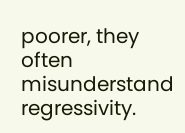poorer, they often misunderstand regressivity.